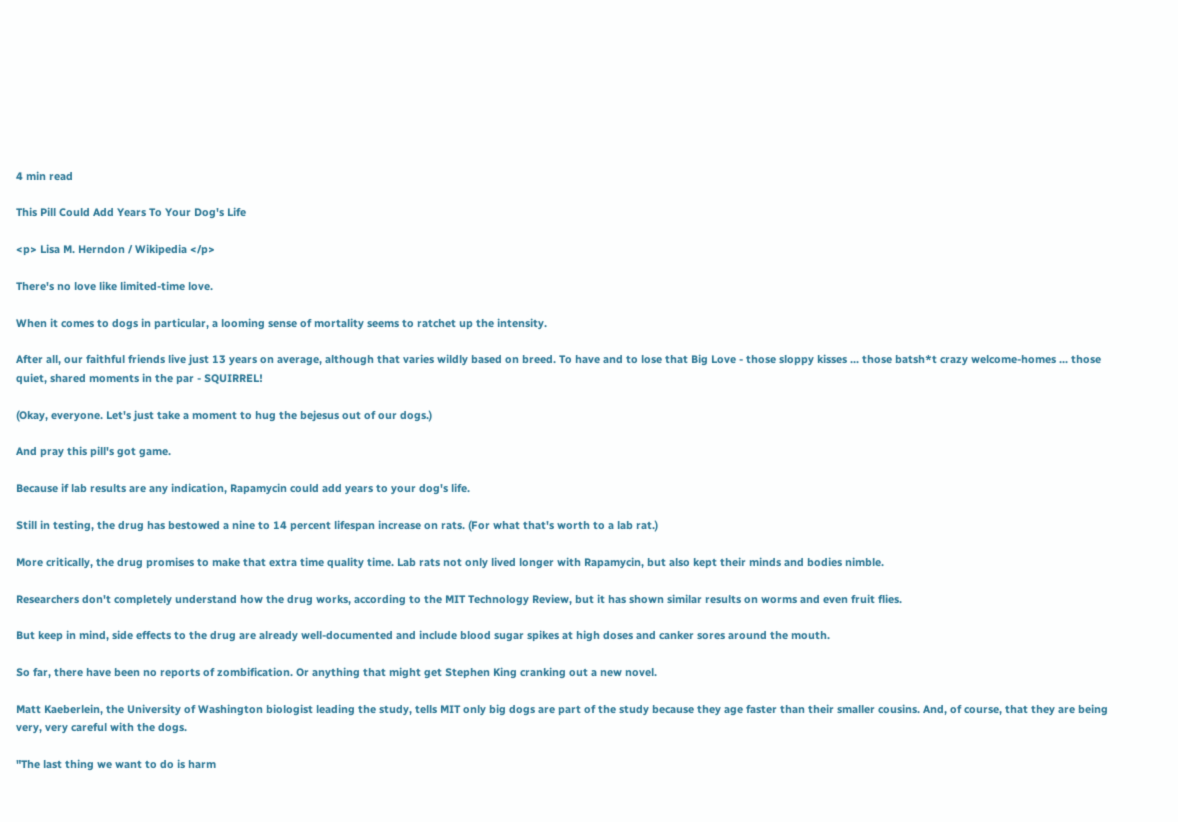4 min read

This Pill Could Add Years To Your Dog's Life

<p> Lisa M. Herndon / Wikipedia </p>

There's no love like limited-time love.

When it comes to dogs in particular, a looming sense of mortality seems to ratchet up the intensity.

After all, our faithful friends live just 13 years on average, although that varies wildly based on breed. To have and to lose that Big Love - those sloppy kisses ... those batsh*t crazy welcome-homes ... those quiet, shared moments in the par - SQUIRREL!

(Okay, everyone. Let's just take a moment to hug the bejesus out of our dogs.)

And pray this pill's got game.

Because if lab results are any indication, Rapamycin could add years to your dog's life.

Still in testing, the drug has bestowed a nine to 14 percent lifespan increase on rats. (For what that's worth to a lab rat.)

More critically, the drug promises to make that extra time quality time. Lab rats not only lived longer with Rapamycin, but also kept their minds and bodies nimble.

Researchers don't completely understand how the drug works, according to the MIT Technology Review, but it has shown similar results on worms and even fruit flies.

But keep in mind, side effects to the drug are already well-documented and include blood sugar spikes at high doses and canker sores around the mouth.

So far, there have been no reports of zombification. Or anything that might get Stephen King cranking out a new novel.

Matt Kaeberlein, the University of Washington biologist leading the study, tells MIT only big dogs are part of the study because they age faster than their smaller cousins. And, of course, that they are being very, very careful with the dogs.

"The last thing we want to do is harm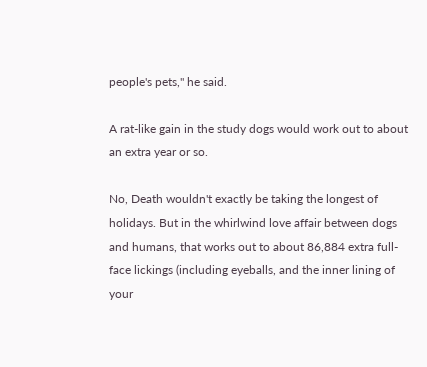people's pets," he said.

A rat-like gain in the study dogs would work out to about an extra year or so.

No, Death wouldn't exactly be taking the longest of holidays. But in the whirlwind love affair between dogs and humans, that works out to about 86,884 extra full-face lickings (including eyeballs, and the inner lining of your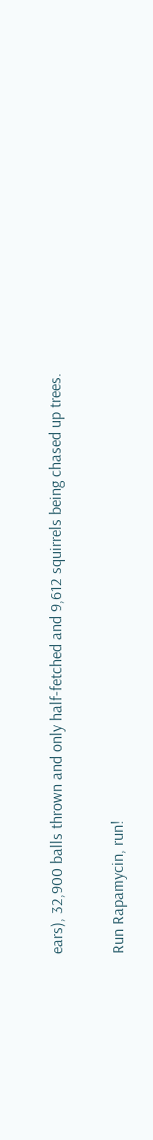ears), 32,900 balls thrown and only half-fetched and 9,612 squirrels being chased up trees.

Run Rapamycin, run!